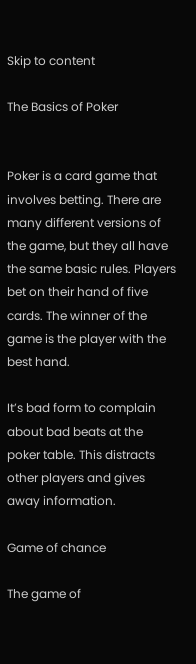Skip to content

The Basics of Poker


Poker is a card game that involves betting. There are many different versions of the game, but they all have the same basic rules. Players bet on their hand of five cards. The winner of the game is the player with the best hand.

It’s bad form to complain about bad beats at the poker table. This distracts other players and gives away information.

Game of chance

The game of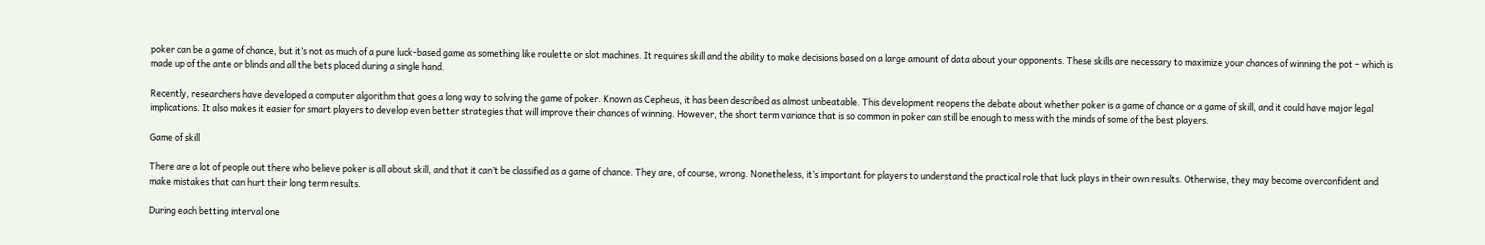poker can be a game of chance, but it’s not as much of a pure luck-based game as something like roulette or slot machines. It requires skill and the ability to make decisions based on a large amount of data about your opponents. These skills are necessary to maximize your chances of winning the pot – which is made up of the ante or blinds and all the bets placed during a single hand.

Recently, researchers have developed a computer algorithm that goes a long way to solving the game of poker. Known as Cepheus, it has been described as almost unbeatable. This development reopens the debate about whether poker is a game of chance or a game of skill, and it could have major legal implications. It also makes it easier for smart players to develop even better strategies that will improve their chances of winning. However, the short term variance that is so common in poker can still be enough to mess with the minds of some of the best players.

Game of skill

There are a lot of people out there who believe poker is all about skill, and that it can’t be classified as a game of chance. They are, of course, wrong. Nonetheless, it’s important for players to understand the practical role that luck plays in their own results. Otherwise, they may become overconfident and make mistakes that can hurt their long term results.

During each betting interval one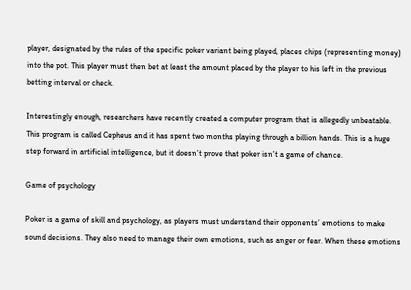player, designated by the rules of the specific poker variant being played, places chips (representing money) into the pot. This player must then bet at least the amount placed by the player to his left in the previous betting interval or check.

Interestingly enough, researchers have recently created a computer program that is allegedly unbeatable. This program is called Cepheus and it has spent two months playing through a billion hands. This is a huge step forward in artificial intelligence, but it doesn’t prove that poker isn’t a game of chance.

Game of psychology

Poker is a game of skill and psychology, as players must understand their opponents’ emotions to make sound decisions. They also need to manage their own emotions, such as anger or fear. When these emotions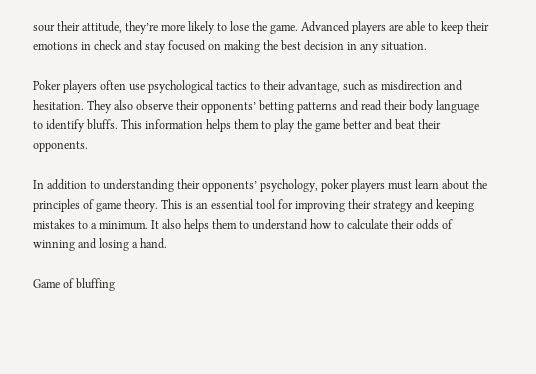sour their attitude, they’re more likely to lose the game. Advanced players are able to keep their emotions in check and stay focused on making the best decision in any situation.

Poker players often use psychological tactics to their advantage, such as misdirection and hesitation. They also observe their opponents’ betting patterns and read their body language to identify bluffs. This information helps them to play the game better and beat their opponents.

In addition to understanding their opponents’ psychology, poker players must learn about the principles of game theory. This is an essential tool for improving their strategy and keeping mistakes to a minimum. It also helps them to understand how to calculate their odds of winning and losing a hand.

Game of bluffing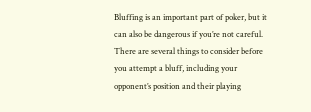Bluffing is an important part of poker, but it can also be dangerous if you’re not careful. There are several things to consider before you attempt a bluff, including your opponent’s position and their playing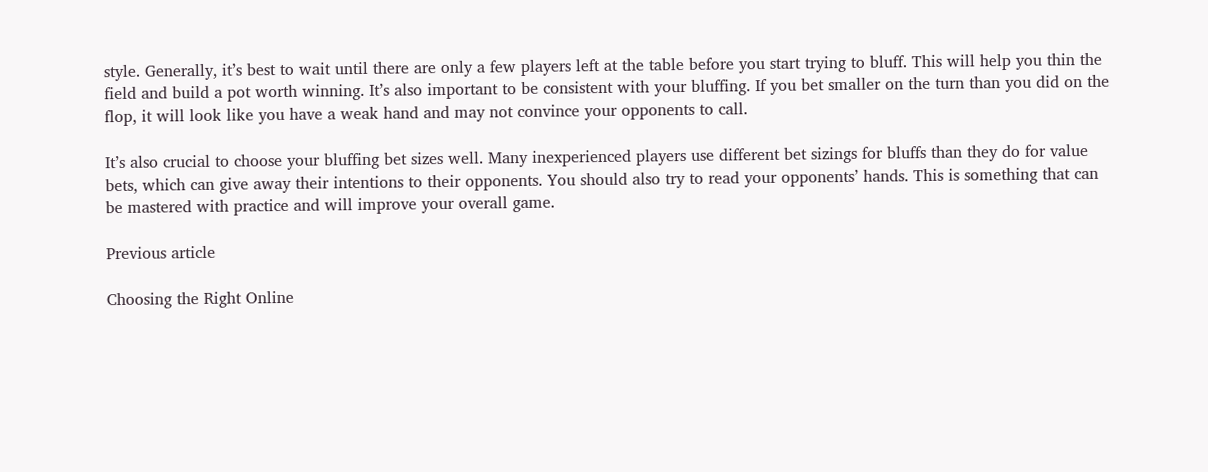style. Generally, it’s best to wait until there are only a few players left at the table before you start trying to bluff. This will help you thin the field and build a pot worth winning. It’s also important to be consistent with your bluffing. If you bet smaller on the turn than you did on the flop, it will look like you have a weak hand and may not convince your opponents to call.

It’s also crucial to choose your bluffing bet sizes well. Many inexperienced players use different bet sizings for bluffs than they do for value bets, which can give away their intentions to their opponents. You should also try to read your opponents’ hands. This is something that can be mastered with practice and will improve your overall game.

Previous article

Choosing the Right Online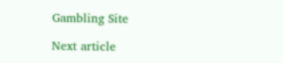Gambling Site

Next article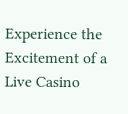Experience the Excitement of a Live Casino